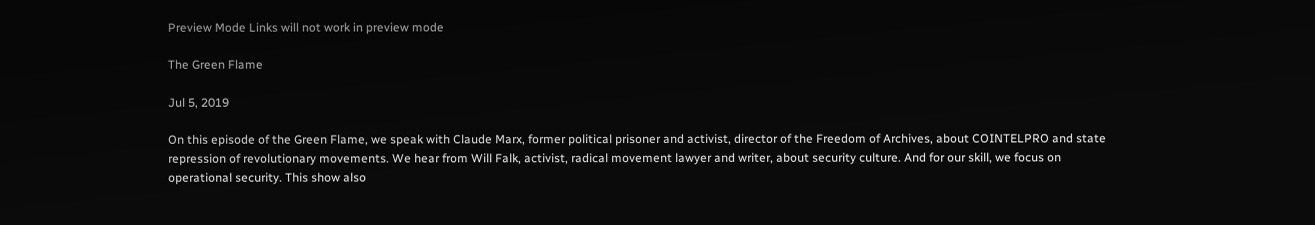Preview Mode Links will not work in preview mode

The Green Flame

Jul 5, 2019

On this episode of the Green Flame, we speak with Claude Marx, former political prisoner and activist, director of the Freedom of Archives, about COINTELPRO and state repression of revolutionary movements. We hear from Will Falk, activist, radical movement lawyer and writer, about security culture. And for our skill, we focus on operational security. This show also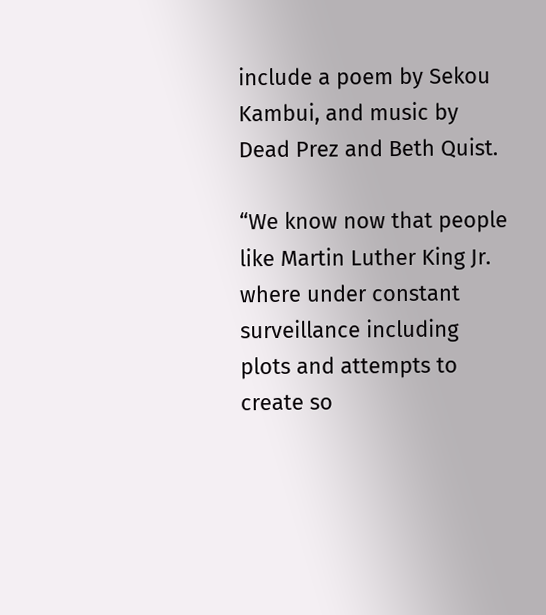include a poem by Sekou Kambui, and music by Dead Prez and Beth Quist.

“We know now that people like Martin Luther King Jr. where under constant surveillance including plots and attempts to create so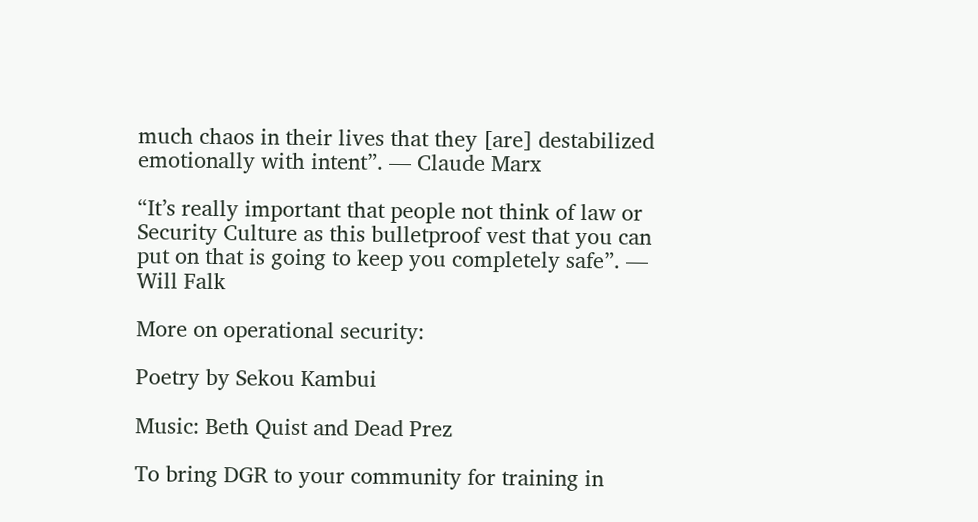much chaos in their lives that they [are] destabilized emotionally with intent”. — Claude Marx

“It’s really important that people not think of law or Security Culture as this bulletproof vest that you can put on that is going to keep you completely safe”. — Will Falk

More on operational security:

Poetry by Sekou Kambui

Music: Beth Quist and Dead Prez

To bring DGR to your community for training in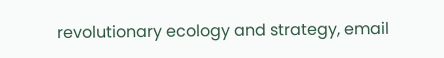revolutionary ecology and strategy, email